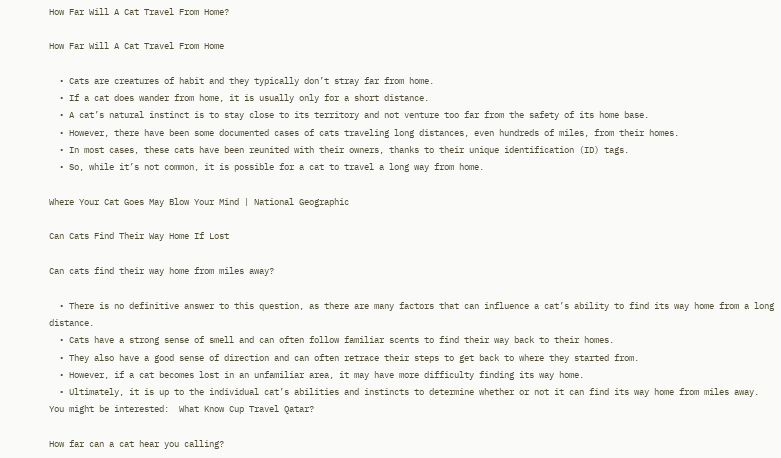How Far Will A Cat Travel From Home?

How Far Will A Cat Travel From Home

  • Cats are creatures of habit and they typically don’t stray far from home.
  • If a cat does wander from home, it is usually only for a short distance.
  • A cat’s natural instinct is to stay close to its territory and not venture too far from the safety of its home base.
  • However, there have been some documented cases of cats traveling long distances, even hundreds of miles, from their homes.
  • In most cases, these cats have been reunited with their owners, thanks to their unique identification (ID) tags.
  • So, while it’s not common, it is possible for a cat to travel a long way from home.

Where Your Cat Goes May Blow Your Mind | National Geographic

Can Cats Find Their Way Home If Lost

Can cats find their way home from miles away?

  • There is no definitive answer to this question, as there are many factors that can influence a cat’s ability to find its way home from a long distance.
  • Cats have a strong sense of smell and can often follow familiar scents to find their way back to their homes.
  • They also have a good sense of direction and can often retrace their steps to get back to where they started from.
  • However, if a cat becomes lost in an unfamiliar area, it may have more difficulty finding its way home.
  • Ultimately, it is up to the individual cat’s abilities and instincts to determine whether or not it can find its way home from miles away.
You might be interested:  What Know Cup Travel Qatar?

How far can a cat hear you calling?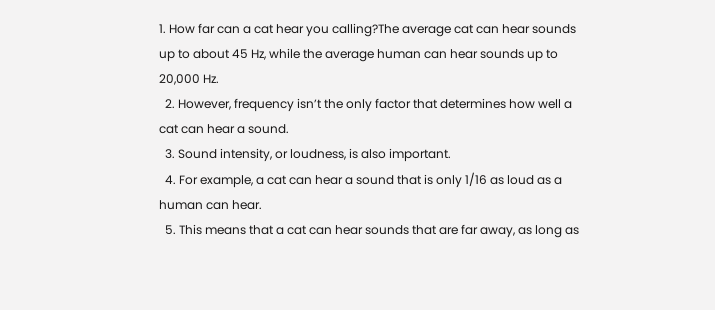1. How far can a cat hear you calling?The average cat can hear sounds up to about 45 Hz, while the average human can hear sounds up to 20,000 Hz.
  2. However, frequency isn’t the only factor that determines how well a cat can hear a sound.
  3. Sound intensity, or loudness, is also important.
  4. For example, a cat can hear a sound that is only 1/16 as loud as a human can hear.
  5. This means that a cat can hear sounds that are far away, as long as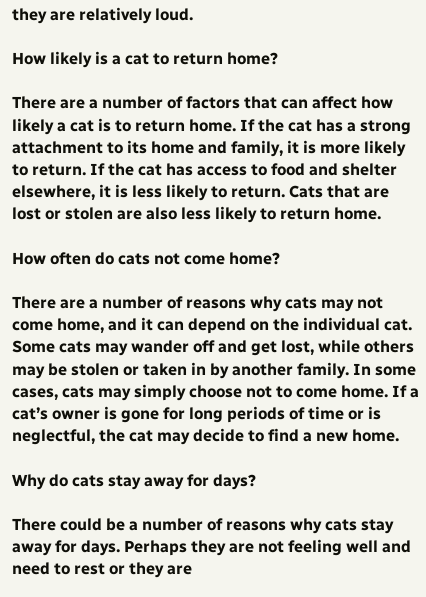they are relatively loud.

How likely is a cat to return home?

There are a number of factors that can affect how likely a cat is to return home. If the cat has a strong attachment to its home and family, it is more likely to return. If the cat has access to food and shelter elsewhere, it is less likely to return. Cats that are lost or stolen are also less likely to return home.

How often do cats not come home?

There are a number of reasons why cats may not come home, and it can depend on the individual cat. Some cats may wander off and get lost, while others may be stolen or taken in by another family. In some cases, cats may simply choose not to come home. If a cat’s owner is gone for long periods of time or is neglectful, the cat may decide to find a new home.

Why do cats stay away for days?

There could be a number of reasons why cats stay away for days. Perhaps they are not feeling well and need to rest or they are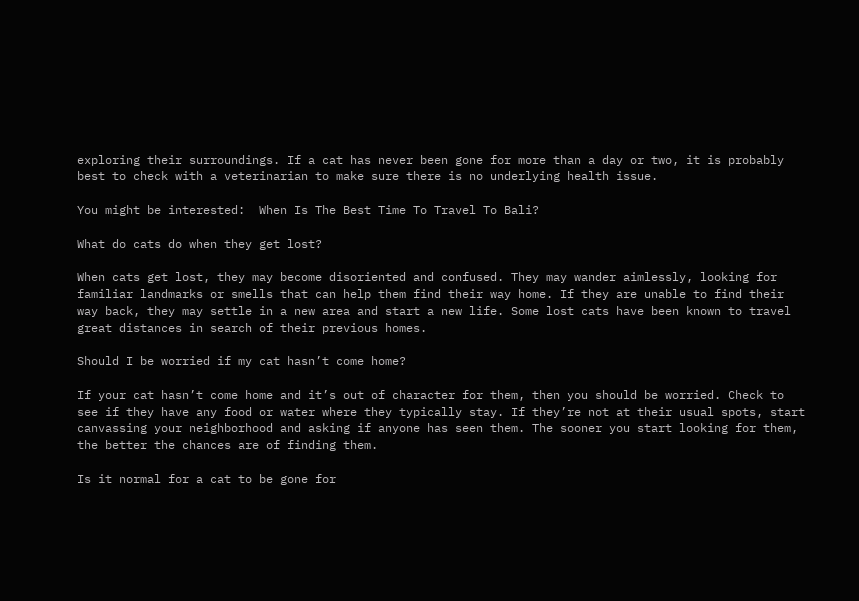exploring their surroundings. If a cat has never been gone for more than a day or two, it is probably best to check with a veterinarian to make sure there is no underlying health issue.

You might be interested:  When Is The Best Time To Travel To Bali?

What do cats do when they get lost?

When cats get lost, they may become disoriented and confused. They may wander aimlessly, looking for familiar landmarks or smells that can help them find their way home. If they are unable to find their way back, they may settle in a new area and start a new life. Some lost cats have been known to travel great distances in search of their previous homes.

Should I be worried if my cat hasn’t come home?

If your cat hasn’t come home and it’s out of character for them, then you should be worried. Check to see if they have any food or water where they typically stay. If they’re not at their usual spots, start canvassing your neighborhood and asking if anyone has seen them. The sooner you start looking for them, the better the chances are of finding them.

Is it normal for a cat to be gone for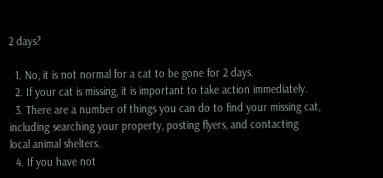2 days?

  1. No, it is not normal for a cat to be gone for 2 days.
  2. If your cat is missing, it is important to take action immediately.
  3. There are a number of things you can do to find your missing cat, including searching your property, posting flyers, and contacting local animal shelters.
  4. If you have not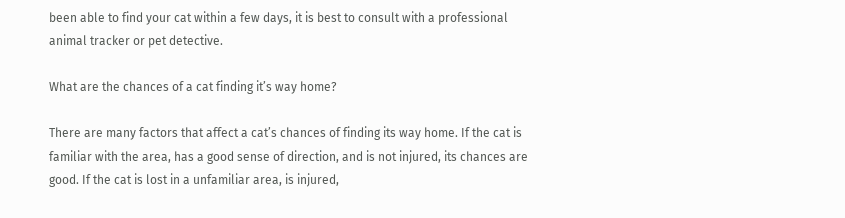been able to find your cat within a few days, it is best to consult with a professional animal tracker or pet detective.

What are the chances of a cat finding it’s way home?

There are many factors that affect a cat’s chances of finding its way home. If the cat is familiar with the area, has a good sense of direction, and is not injured, its chances are good. If the cat is lost in a unfamiliar area, is injured,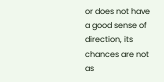or does not have a good sense of direction, its chances are not as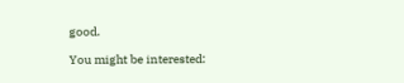good.

You might be interested: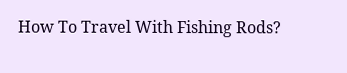How To Travel With Fishing Rods?